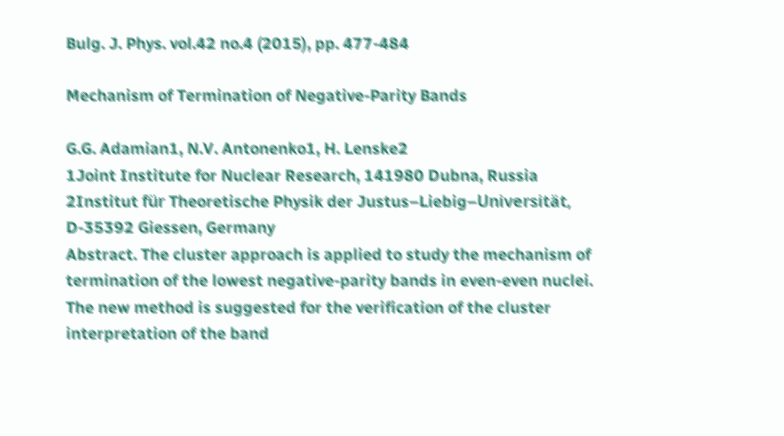Bulg. J. Phys. vol.42 no.4 (2015), pp. 477-484

Mechanism of Termination of Negative-Parity Bands

G.G. Adamian1, N.V. Antonenko1, H. Lenske2
1Joint Institute for Nuclear Research, 141980 Dubna, Russia
2Institut für Theoretische Physik der Justus–Liebig–Universität, D-35392 Giessen, Germany
Abstract. The cluster approach is applied to study the mechanism of termination of the lowest negative-parity bands in even-even nuclei. The new method is suggested for the verification of the cluster interpretation of the band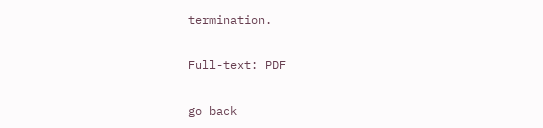termination.

Full-text: PDF

go back